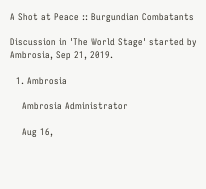A Shot at Peace :: Burgundian Combatants

Discussion in 'The World Stage' started by Ambrosia, Sep 21, 2019.

  1. Ambrosia

    Ambrosia Administrator

    Aug 16,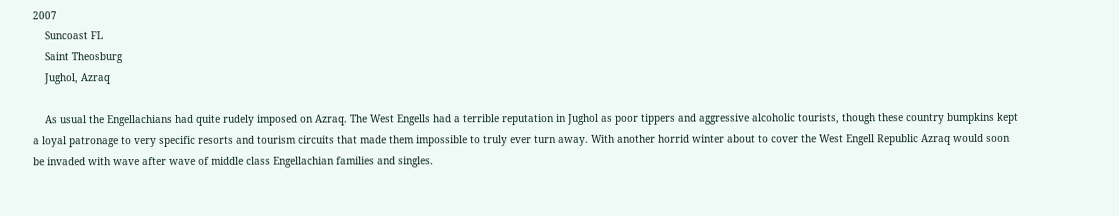2007
    Suncoast FL
    Saint Theosburg
    Jughol, Azraq

    As usual the Engellachians had quite rudely imposed on Azraq. The West Engells had a terrible reputation in Jughol as poor tippers and aggressive alcoholic tourists, though these country bumpkins kept a loyal patronage to very specific resorts and tourism circuits that made them impossible to truly ever turn away. With another horrid winter about to cover the West Engell Republic Azraq would soon be invaded with wave after wave of middle class Engellachian families and singles.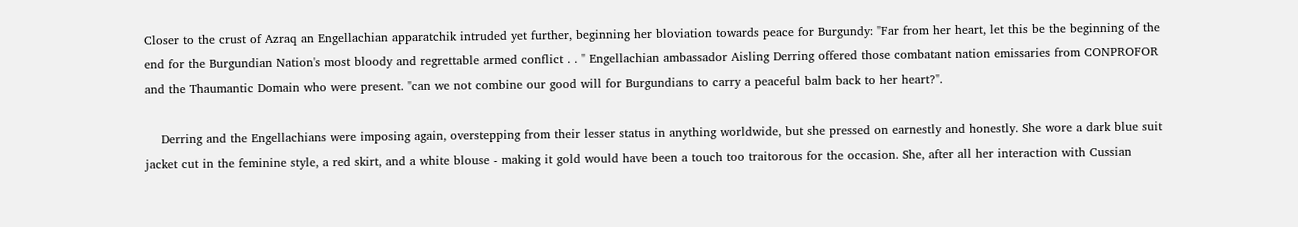Closer to the crust of Azraq an Engellachian apparatchik intruded yet further, beginning her bloviation towards peace for Burgundy: "Far from her heart, let this be the beginning of the end for the Burgundian Nation's most bloody and regrettable armed conflict . . " Engellachian ambassador Aisling Derring offered those combatant nation emissaries from CONPROFOR and the Thaumantic Domain who were present. "can we not combine our good will for Burgundians to carry a peaceful balm back to her heart?".

    Derring and the Engellachians were imposing again, overstepping from their lesser status in anything worldwide, but she pressed on earnestly and honestly. She wore a dark blue suit jacket cut in the feminine style, a red skirt, and a white blouse - making it gold would have been a touch too traitorous for the occasion. She, after all her interaction with Cussian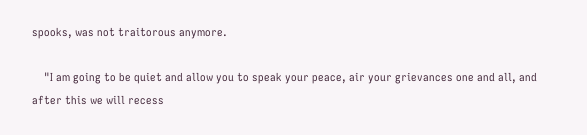spooks, was not traitorous anymore.

    "I am going to be quiet and allow you to speak your peace, air your grievances one and all, and after this we will recess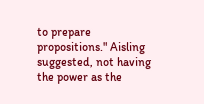to prepare propositions." Aisling suggested, not having the power as the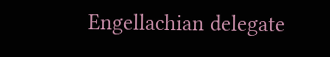Engellachian delegate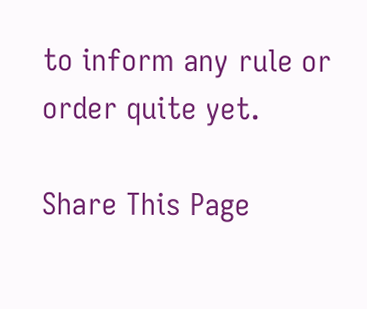to inform any rule or order quite yet.

Share This Page